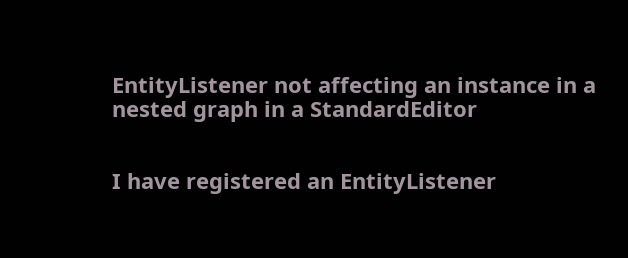EntityListener not affecting an instance in a nested graph in a StandardEditor


I have registered an EntityListener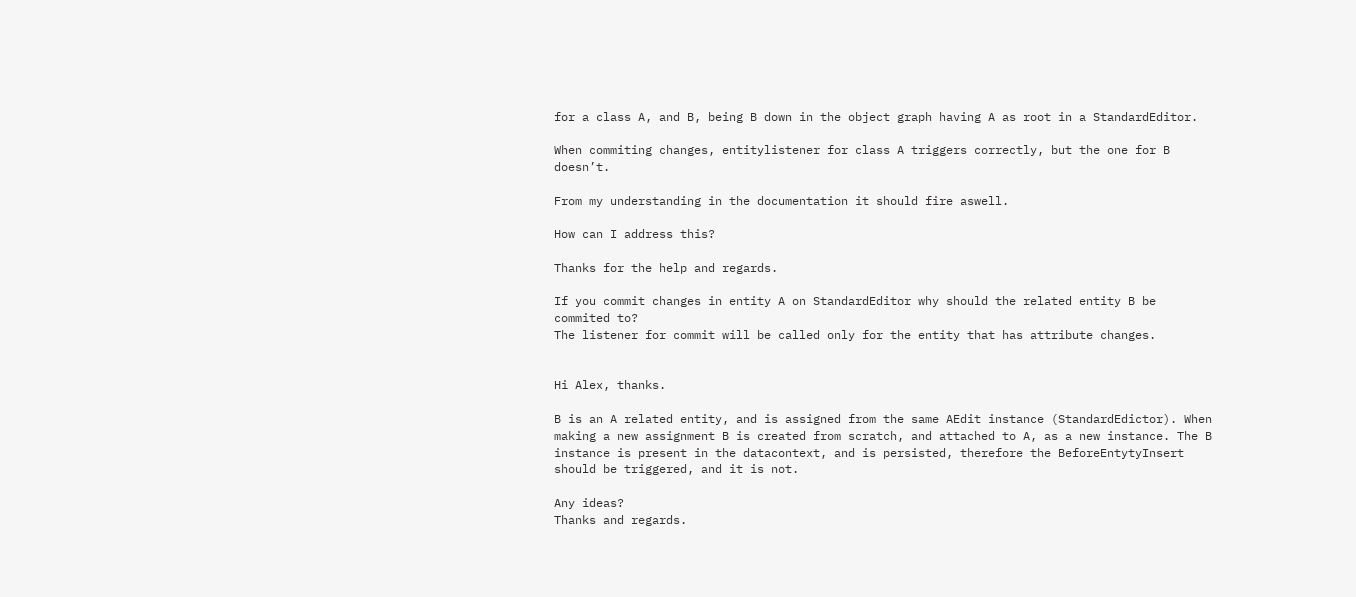for a class A, and B, being B down in the object graph having A as root in a StandardEditor.

When commiting changes, entitylistener for class A triggers correctly, but the one for B doesn’t.

From my understanding in the documentation it should fire aswell.

How can I address this?

Thanks for the help and regards.

If you commit changes in entity A on StandardEditor why should the related entity B be commited to?
The listener for commit will be called only for the entity that has attribute changes.


Hi Alex, thanks.

B is an A related entity, and is assigned from the same AEdit instance (StandardEdictor). When making a new assignment B is created from scratch, and attached to A, as a new instance. The B instance is present in the datacontext, and is persisted, therefore the BeforeEntytyInsert should be triggered, and it is not.

Any ideas?
Thanks and regards.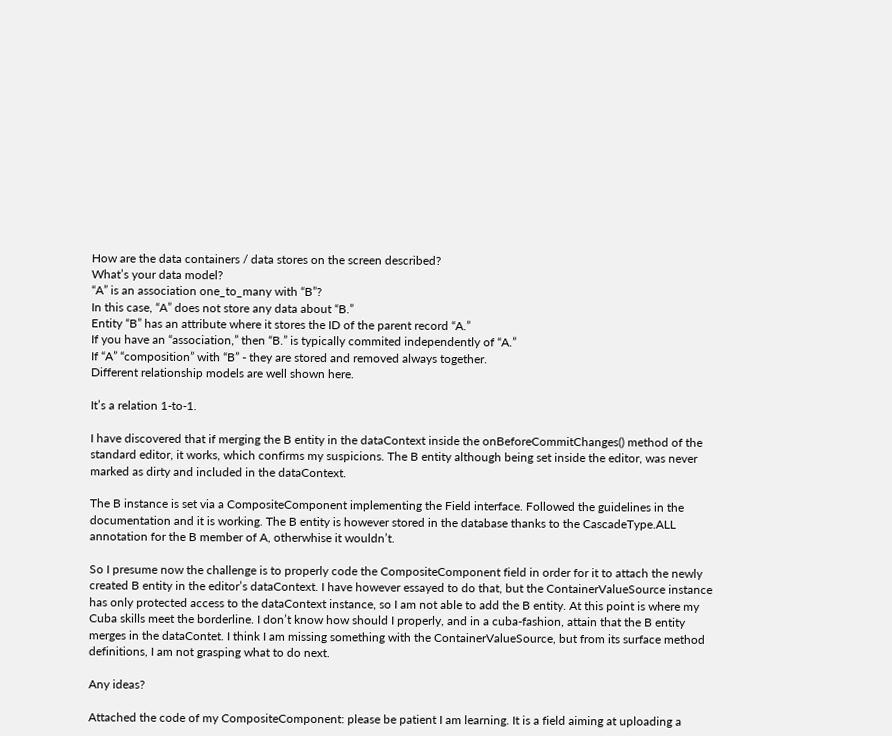How are the data containers / data stores on the screen described?
What’s your data model?
“A” is an association one_to_many with “B”?
In this case, “A” does not store any data about “B.”
Entity “B” has an attribute where it stores the ID of the parent record “A.”
If you have an “association,” then “B.” is typically commited independently of “A.”
If “A” “composition” with “B” - they are stored and removed always together.
Different relationship models are well shown here.

It’s a relation 1-to-1.

I have discovered that if merging the B entity in the dataContext inside the onBeforeCommitChanges() method of the standard editor, it works, which confirms my suspicions. The B entity although being set inside the editor, was never marked as dirty and included in the dataContext.

The B instance is set via a CompositeComponent implementing the Field interface. Followed the guidelines in the documentation and it is working. The B entity is however stored in the database thanks to the CascadeType.ALL annotation for the B member of A, otherwhise it wouldn’t.

So I presume now the challenge is to properly code the CompositeComponent field in order for it to attach the newly created B entity in the editor’s dataContext. I have however essayed to do that, but the ContainerValueSource instance has only protected access to the dataContext instance, so I am not able to add the B entity. At this point is where my Cuba skills meet the borderline. I don’t know how should I properly, and in a cuba-fashion, attain that the B entity merges in the dataContet. I think I am missing something with the ContainerValueSource, but from its surface method definitions, I am not grasping what to do next.

Any ideas?

Attached the code of my CompositeComponent: please be patient I am learning. It is a field aiming at uploading a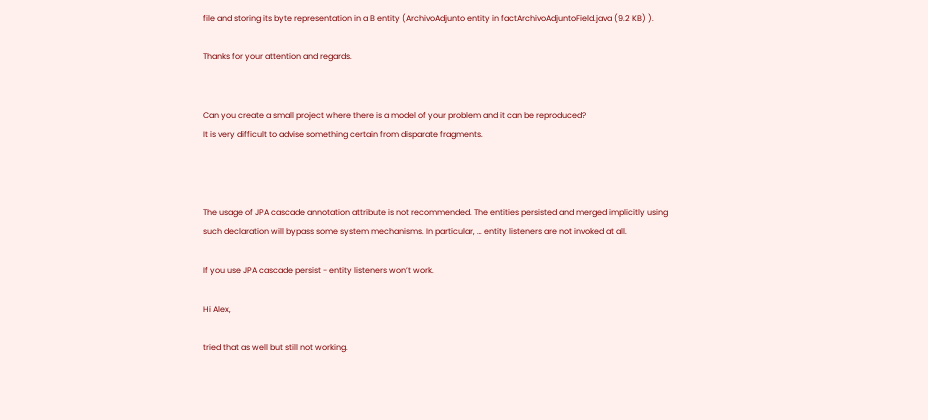file and storing its byte representation in a B entity (ArchivoAdjunto entity in factArchivoAdjuntoField.java (9.2 KB) ).

Thanks for your attention and regards.


Can you create a small project where there is a model of your problem and it can be reproduced?
It is very difficult to advise something certain from disparate fragments.



The usage of JPA cascade annotation attribute is not recommended. The entities persisted and merged implicitly using such declaration will bypass some system mechanisms. In particular, … entity listeners are not invoked at all.

If you use JPA cascade persist - entity listeners won’t work.

Hi Alex,

tried that as well but still not working.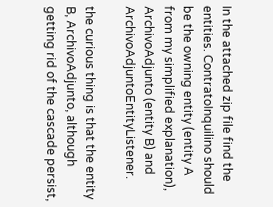In the attached zip file find the entities. ContratoInquilino should be the owning entity (entity A from my simplified explanation), ArchivoAdjunto (entity B) and ArchivoAdjuntoEntityListener.

the curious thing is that the entity B, ArchivoAdjunto, although getting rid of the cascade persist,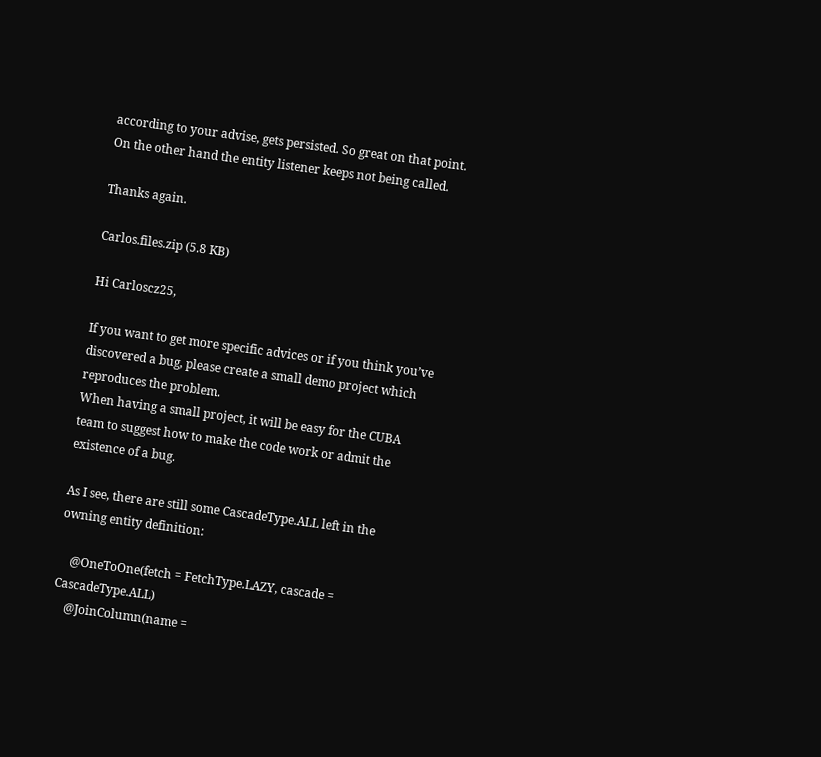according to your advise, gets persisted. So great on that point. On the other hand the entity listener keeps not being called.

Thanks again.

Carlos.files.zip (5.8 KB)

Hi Carloscz25,

If you want to get more specific advices or if you think you’ve discovered a bug, please create a small demo project which reproduces the problem.
When having a small project, it will be easy for the CUBA team to suggest how to make the code work or admit the existence of a bug.

As I see, there are still some CascadeType.ALL left in the owning entity definition:

    @OneToOne(fetch = FetchType.LAZY, cascade = CascadeType.ALL)
    @JoinColumn(name =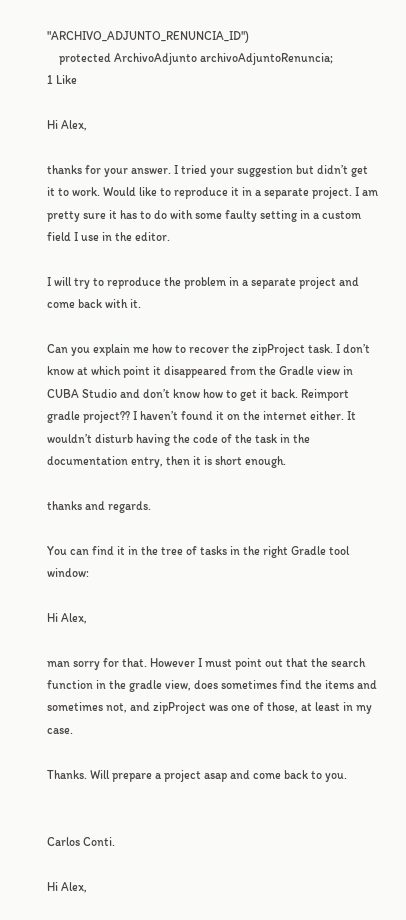"ARCHIVO_ADJUNTO_RENUNCIA_ID")
    protected ArchivoAdjunto archivoAdjuntoRenuncia;
1 Like

Hi Alex,

thanks for your answer. I tried your suggestion but didn’t get it to work. Would like to reproduce it in a separate project. I am pretty sure it has to do with some faulty setting in a custom field I use in the editor.

I will try to reproduce the problem in a separate project and come back with it.

Can you explain me how to recover the zipProject task. I don’t know at which point it disappeared from the Gradle view in CUBA Studio and don’t know how to get it back. Reimport gradle project?? I haven’t found it on the internet either. It wouldn’t disturb having the code of the task in the documentation entry, then it is short enough.

thanks and regards.

You can find it in the tree of tasks in the right Gradle tool window:

Hi Alex,

man sorry for that. However I must point out that the search function in the gradle view, does sometimes find the items and sometimes not, and zipProject was one of those, at least in my case.

Thanks. Will prepare a project asap and come back to you.


Carlos Conti.

Hi Alex,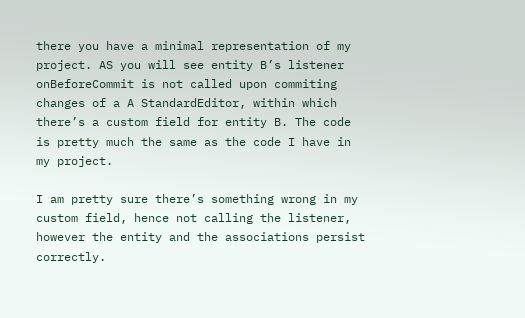there you have a minimal representation of my project. AS you will see entity B’s listener onBeforeCommit is not called upon commiting changes of a A StandardEditor, within which there’s a custom field for entity B. The code is pretty much the same as the code I have in my project.

I am pretty sure there’s something wrong in my custom field, hence not calling the listener, however the entity and the associations persist correctly.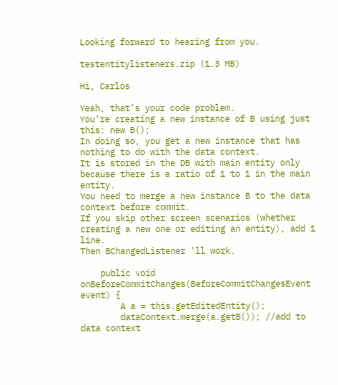Looking forward to hearing from you.

testentitylisteners.zip (1.3 MB)

Hi, Carlos

Yeah, that’s your code problem.
You’re creating a new instance of B using just this: new B();
In doing so, you get a new instance that has nothing to do with the data context.
It is stored in the DB with main entity only because there is a ratio of 1 to 1 in the main entity.
You need to merge a new instance B to the data context before commit.
If you skip other screen scenarios (whether creating a new one or editing an entity), add 1 line.
Then BChangedListener 'll work.

    public void onBeforeCommitChanges(BeforeCommitChangesEvent event) {
        A a = this.getEditedEntity();
        dataContext.merge(a.getB()); //add to data context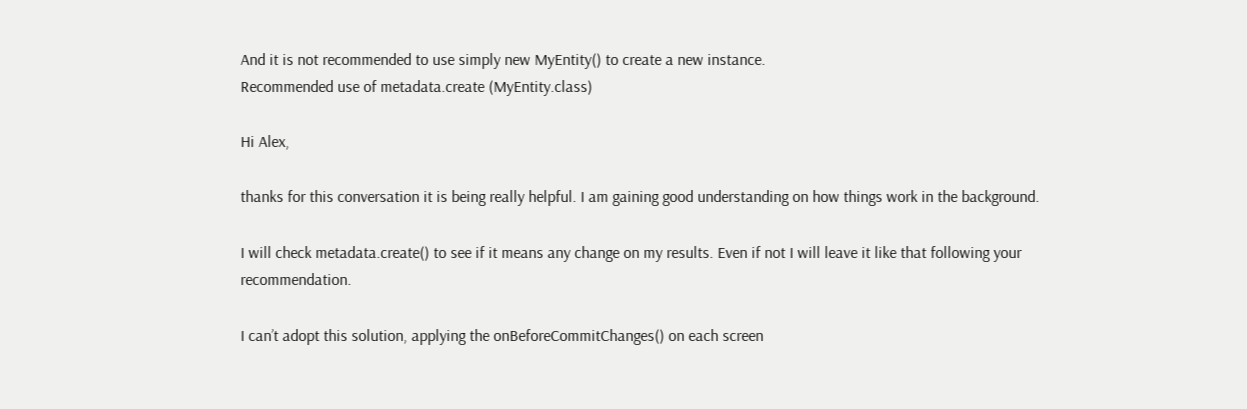And it is not recommended to use simply new MyEntity() to create a new instance.
Recommended use of metadata.create (MyEntity.class)

Hi Alex,

thanks for this conversation it is being really helpful. I am gaining good understanding on how things work in the background.

I will check metadata.create() to see if it means any change on my results. Even if not I will leave it like that following your recommendation.

I can’t adopt this solution, applying the onBeforeCommitChanges() on each screen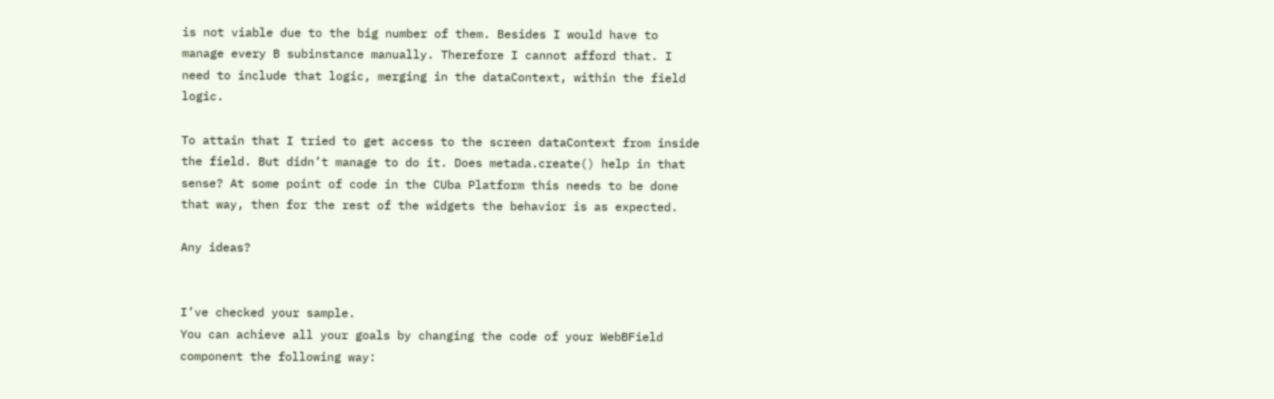is not viable due to the big number of them. Besides I would have to manage every B subinstance manually. Therefore I cannot afford that. I need to include that logic, merging in the dataContext, within the field logic.

To attain that I tried to get access to the screen dataContext from inside the field. But didn’t manage to do it. Does metada.create() help in that sense? At some point of code in the CUba Platform this needs to be done that way, then for the rest of the widgets the behavior is as expected.

Any ideas?


I’ve checked your sample.
You can achieve all your goals by changing the code of your WebBField component the following way: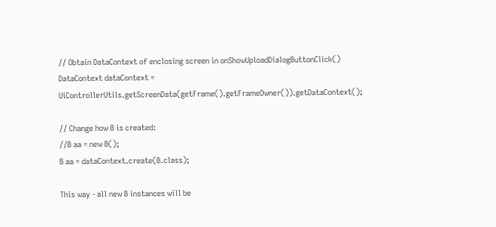// Obtain DataContext of enclosing screen in onShowUploadDialogButtonClick()
DataContext dataContext = UiControllerUtils.getScreenData(getFrame().getFrameOwner()).getDataContext();

// Change how B is created:
//B aa = new B();
B aa = dataContext.create(B.class);

This way - all new B instances will be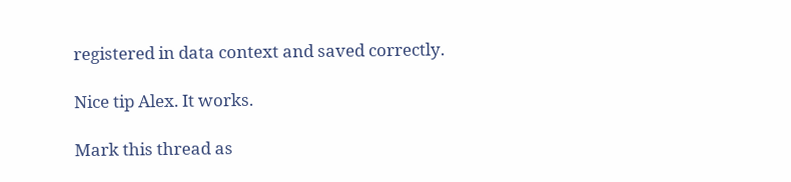registered in data context and saved correctly.

Nice tip Alex. It works.

Mark this thread as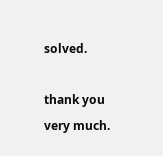solved.

thank you very much.